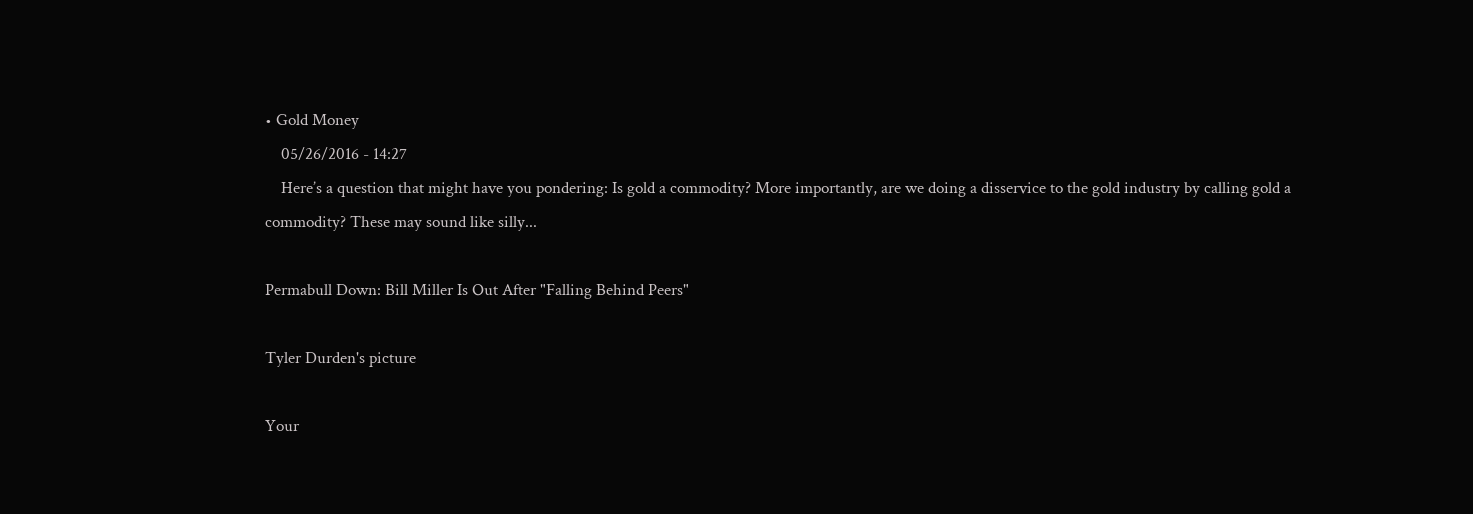• Gold Money
    05/26/2016 - 14:27
    Here’s a question that might have you pondering: Is gold a commodity? More importantly, are we doing a disservice to the gold industry by calling gold a commodity? These may sound like silly...

Permabull Down: Bill Miller Is Out After "Falling Behind Peers"

Tyler Durden's picture

Your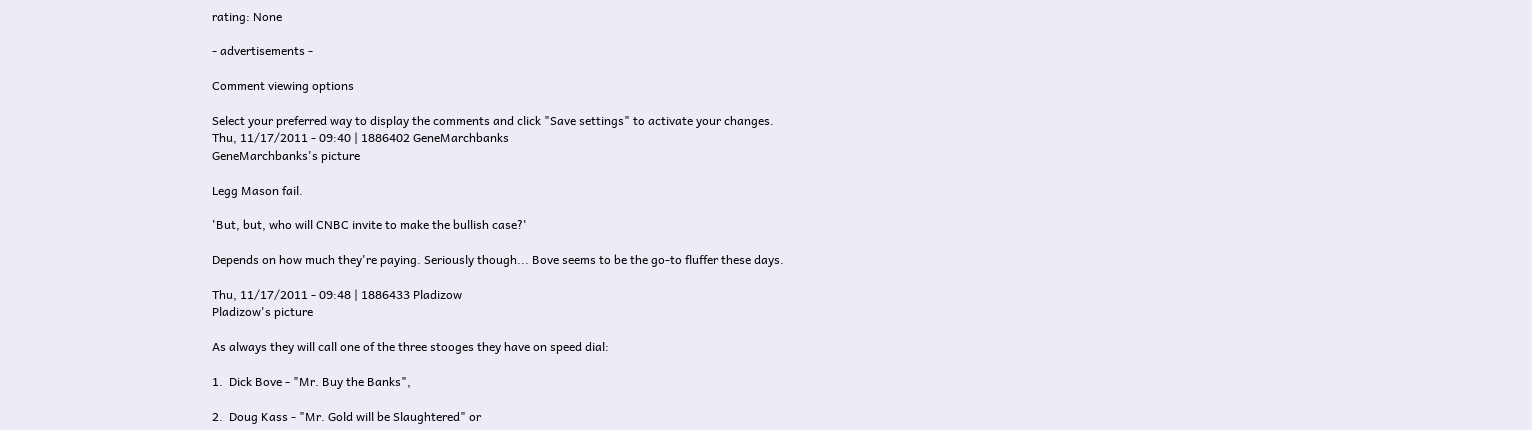rating: None

- advertisements -

Comment viewing options

Select your preferred way to display the comments and click "Save settings" to activate your changes.
Thu, 11/17/2011 - 09:40 | 1886402 GeneMarchbanks
GeneMarchbanks's picture

Legg Mason fail.

'But, but, who will CNBC invite to make the bullish case?'

Depends on how much they're paying. Seriously though... Bove seems to be the go-to fluffer these days.

Thu, 11/17/2011 - 09:48 | 1886433 Pladizow
Pladizow's picture

As always they will call one of the three stooges they have on speed dial:

1.  Dick Bove - "Mr. Buy the Banks",

2.  Doug Kass - "Mr. Gold will be Slaughtered" or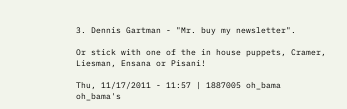3. Dennis Gartman - "Mr. buy my newsletter".

Or stick with one of the in house puppets, Cramer, Liesman, Ensana or Pisani!

Thu, 11/17/2011 - 11:57 | 1887005 oh_bama
oh_bama's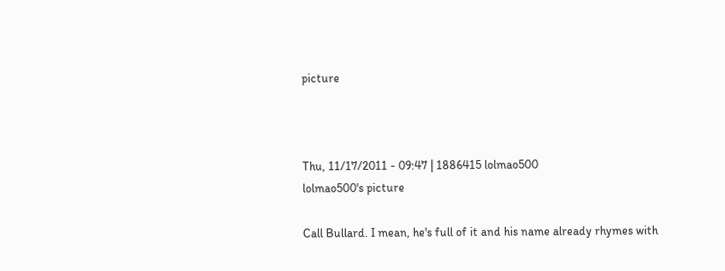picture



Thu, 11/17/2011 - 09:47 | 1886415 lolmao500
lolmao500's picture

Call Bullard. I mean, he's full of it and his name already rhymes with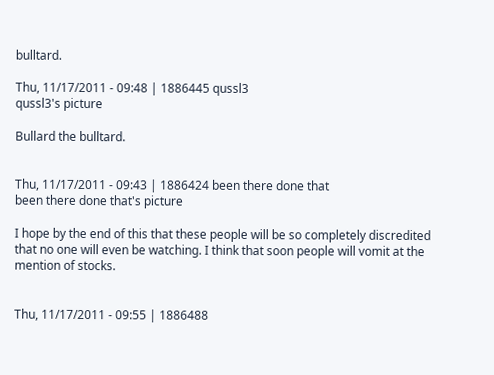bulltard.

Thu, 11/17/2011 - 09:48 | 1886445 qussl3
qussl3's picture

Bullard the bulltard.


Thu, 11/17/2011 - 09:43 | 1886424 been there done that
been there done that's picture

I hope by the end of this that these people will be so completely discredited that no one will even be watching. I think that soon people will vomit at the mention of stocks.


Thu, 11/17/2011 - 09:55 | 1886488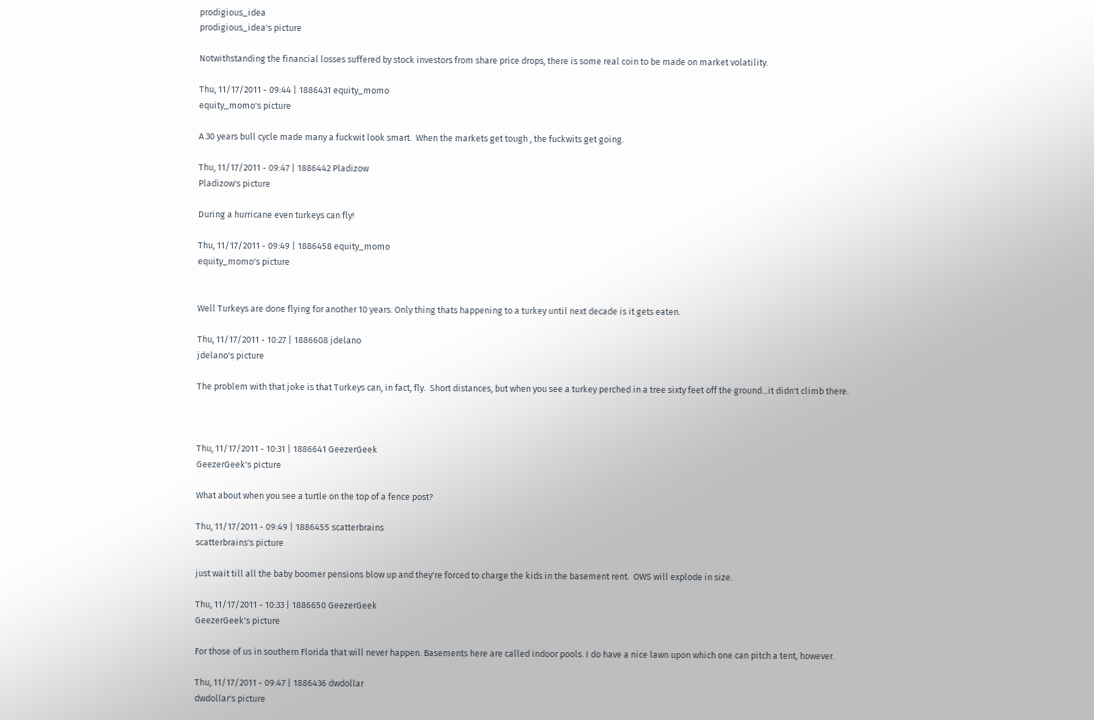prodigious_idea
prodigious_idea's picture

Notwithstanding the financial losses suffered by stock investors from share price drops, there is some real coin to be made on market volatility.

Thu, 11/17/2011 - 09:44 | 1886431 equity_momo
equity_momo's picture

A 30 years bull cycle made many a fuckwit look smart.  When the markets get tough , the fuckwits get going.

Thu, 11/17/2011 - 09:47 | 1886442 Pladizow
Pladizow's picture

During a hurricane even turkeys can fly!

Thu, 11/17/2011 - 09:49 | 1886458 equity_momo
equity_momo's picture


Well Turkeys are done flying for another 10 years. Only thing thats happening to a turkey until next decade is it gets eaten.

Thu, 11/17/2011 - 10:27 | 1886608 jdelano
jdelano's picture

The problem with that joke is that Turkeys can, in fact, fly.  Short distances, but when you see a turkey perched in a tree sixty feet off the ground...it didn't climb there.



Thu, 11/17/2011 - 10:31 | 1886641 GeezerGeek
GeezerGeek's picture

What about when you see a turtle on the top of a fence post?

Thu, 11/17/2011 - 09:49 | 1886455 scatterbrains
scatterbrains's picture

just wait till all the baby boomer pensions blow up and they're forced to charge the kids in the basement rent.  OWS will explode in size.

Thu, 11/17/2011 - 10:33 | 1886650 GeezerGeek
GeezerGeek's picture

For those of us in southern Florida that will never happen. Basements here are called indoor pools. I do have a nice lawn upon which one can pitch a tent, however.

Thu, 11/17/2011 - 09:47 | 1886436 dwdollar
dwdollar's picture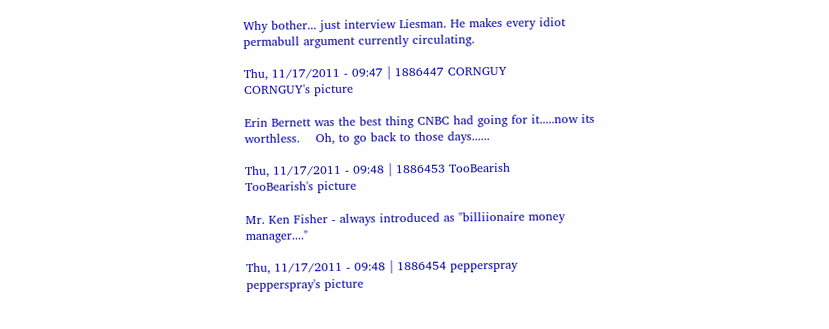Why bother... just interview Liesman. He makes every idiot permabull argument currently circulating.

Thu, 11/17/2011 - 09:47 | 1886447 CORNGUY
CORNGUY's picture

Erin Bernett was the best thing CNBC had going for it.....now its worthless.    Oh, to go back to those days......

Thu, 11/17/2011 - 09:48 | 1886453 TooBearish
TooBearish's picture

Mr. Ken Fisher - always introduced as "billiionaire money manager...."

Thu, 11/17/2011 - 09:48 | 1886454 pepperspray
pepperspray's picture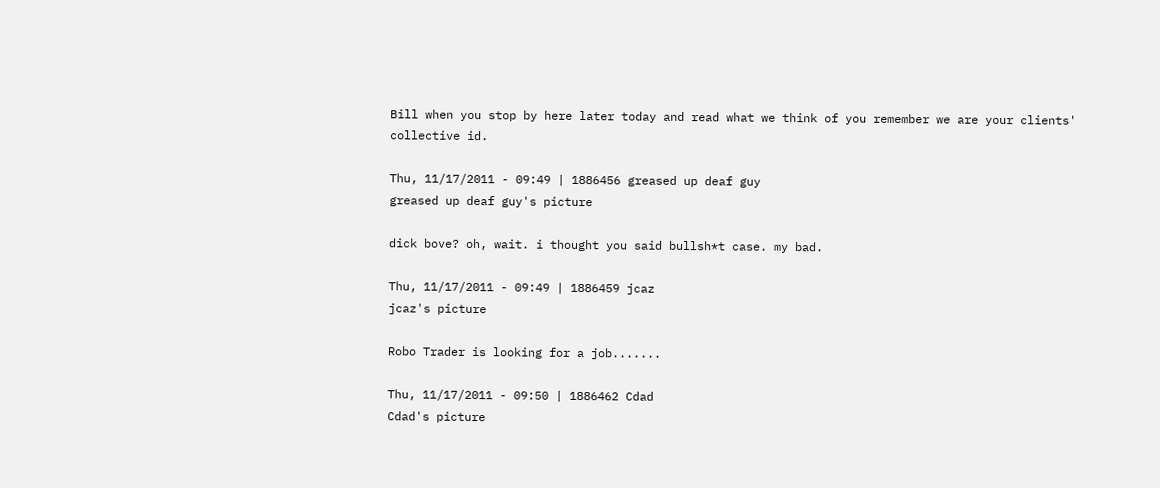Bill when you stop by here later today and read what we think of you remember we are your clients' collective id.

Thu, 11/17/2011 - 09:49 | 1886456 greased up deaf guy
greased up deaf guy's picture

dick bove? oh, wait. i thought you said bullsh*t case. my bad.

Thu, 11/17/2011 - 09:49 | 1886459 jcaz
jcaz's picture

Robo Trader is looking for a job.......

Thu, 11/17/2011 - 09:50 | 1886462 Cdad
Cdad's picture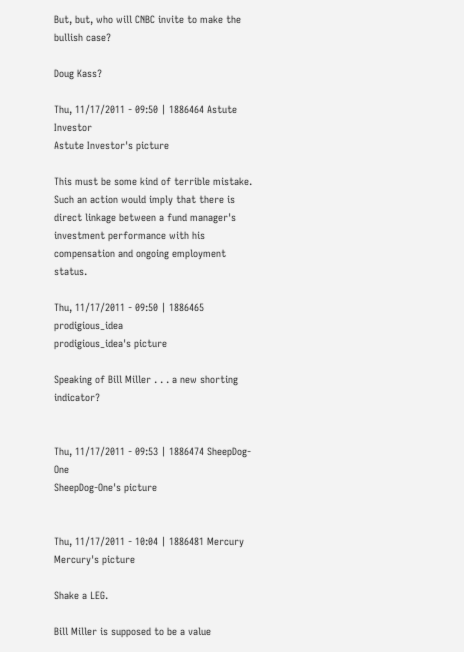But, but, who will CNBC invite to make the bullish case?

Doug Kass?

Thu, 11/17/2011 - 09:50 | 1886464 Astute Investor
Astute Investor's picture

This must be some kind of terrible mistake.  Such an action would imply that there is direct linkage between a fund manager's investment performance with his compensation and ongoing employment status.

Thu, 11/17/2011 - 09:50 | 1886465 prodigious_idea
prodigious_idea's picture

Speaking of Bill Miller . . . a new shorting indicator?


Thu, 11/17/2011 - 09:53 | 1886474 SheepDog-One
SheepDog-One's picture


Thu, 11/17/2011 - 10:04 | 1886481 Mercury
Mercury's picture

Shake a LEG.

Bill Miller is supposed to be a value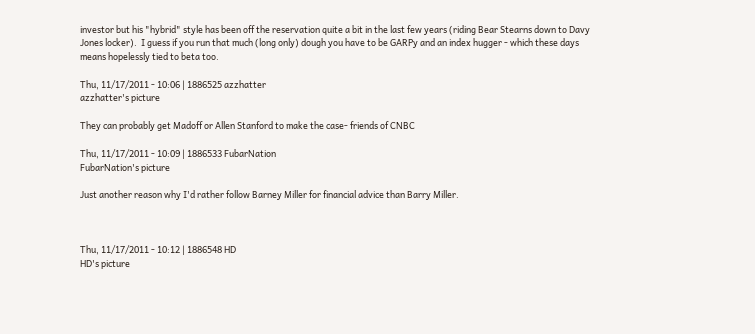investor but his "hybrid" style has been off the reservation quite a bit in the last few years (riding Bear Stearns down to Davy Jones locker).  I guess if you run that much (long only) dough you have to be GARPy and an index hugger - which these days means hopelessly tied to beta too.

Thu, 11/17/2011 - 10:06 | 1886525 azzhatter
azzhatter's picture

They can probably get Madoff or Allen Stanford to make the case- friends of CNBC

Thu, 11/17/2011 - 10:09 | 1886533 FubarNation
FubarNation's picture

Just another reason why I'd rather follow Barney Miller for financial advice than Barry Miller.



Thu, 11/17/2011 - 10:12 | 1886548 HD
HD's picture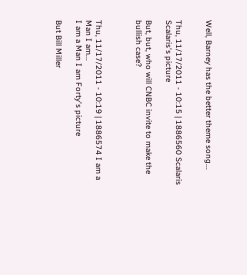Well, Barney has the better theme song...


Thu, 11/17/2011 - 10:15 | 1886560 Scalaris
Scalaris's picture

But, but, who will CNBC invite to make the bullish case?



Thu, 11/17/2011 - 10:19 | 1886574 I am a Man I am...
I am a Man I am Forty's picture

But Bill Miller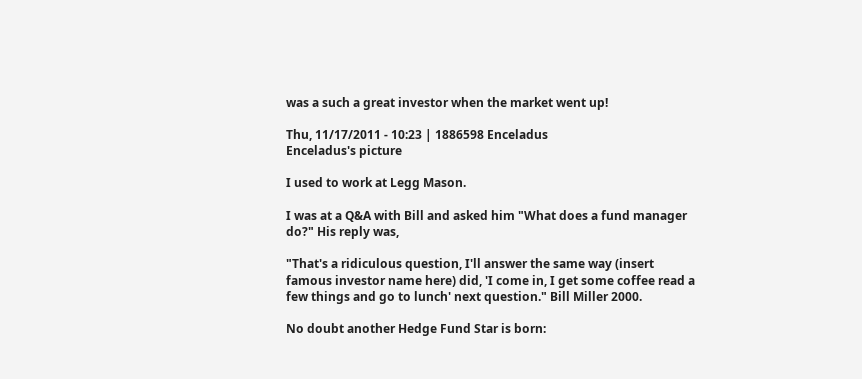was a such a great investor when the market went up!

Thu, 11/17/2011 - 10:23 | 1886598 Enceladus
Enceladus's picture

I used to work at Legg Mason.

I was at a Q&A with Bill and asked him "What does a fund manager do?" His reply was,

"That's a ridiculous question, I'll answer the same way (insert famous investor name here) did, 'I come in, I get some coffee read a few things and go to lunch' next question." Bill Miller 2000.

No doubt another Hedge Fund Star is born: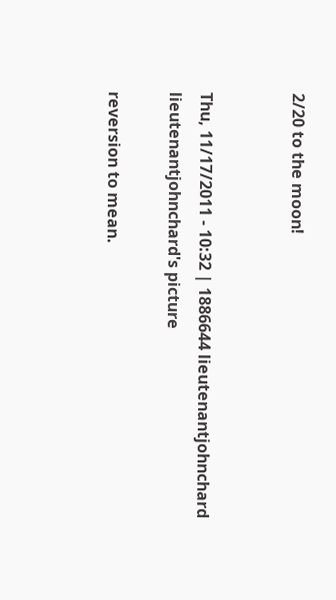2/20 to the moon!


Thu, 11/17/2011 - 10:32 | 1886644 lieutenantjohnchard
lieutenantjohnchard's picture

reversion to mean.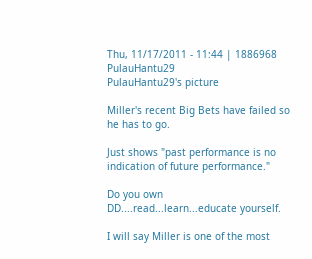Thu, 11/17/2011 - 11:44 | 1886968 PulauHantu29
PulauHantu29's picture

Miller's recent Big Bets have failed so he has to go.

Just shows "past performance is no indication of future performance."

Do you own DD....read...learn...educate yourself.

I will say Miller is one of the most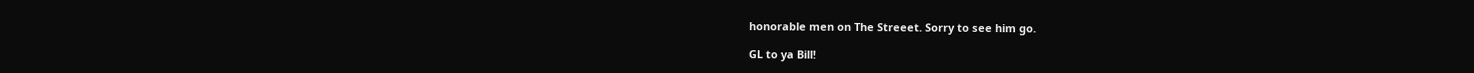honorable men on The Streeet. Sorry to see him go.

GL to ya Bill!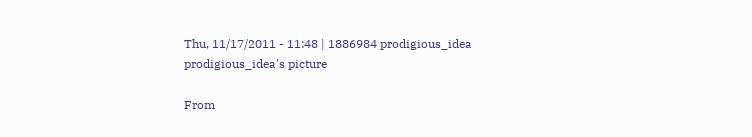Thu, 11/17/2011 - 11:48 | 1886984 prodigious_idea
prodigious_idea's picture

From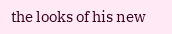the looks of his new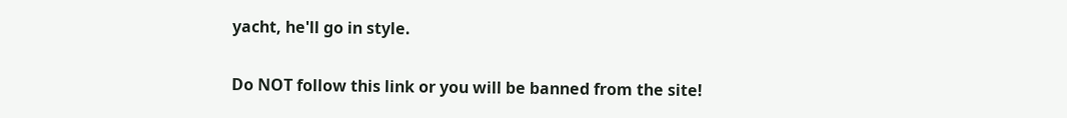yacht, he'll go in style.

Do NOT follow this link or you will be banned from the site!